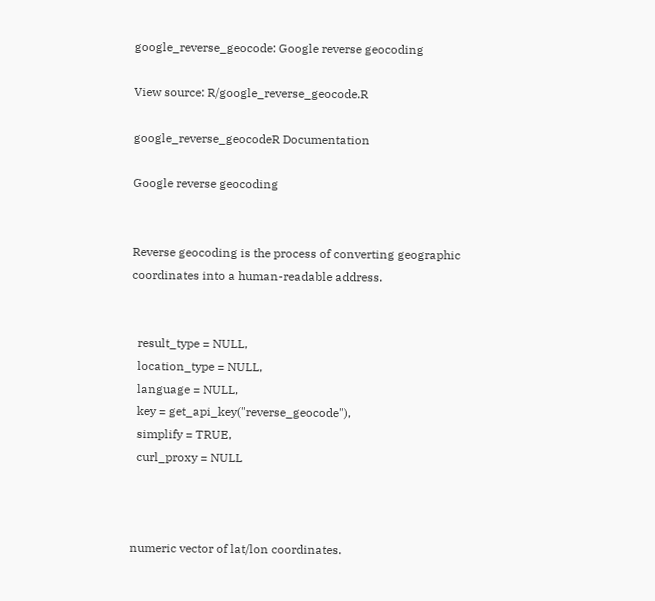google_reverse_geocode: Google reverse geocoding

View source: R/google_reverse_geocode.R

google_reverse_geocodeR Documentation

Google reverse geocoding


Reverse geocoding is the process of converting geographic coordinates into a human-readable address.


  result_type = NULL,
  location_type = NULL,
  language = NULL,
  key = get_api_key("reverse_geocode"),
  simplify = TRUE,
  curl_proxy = NULL



numeric vector of lat/lon coordinates.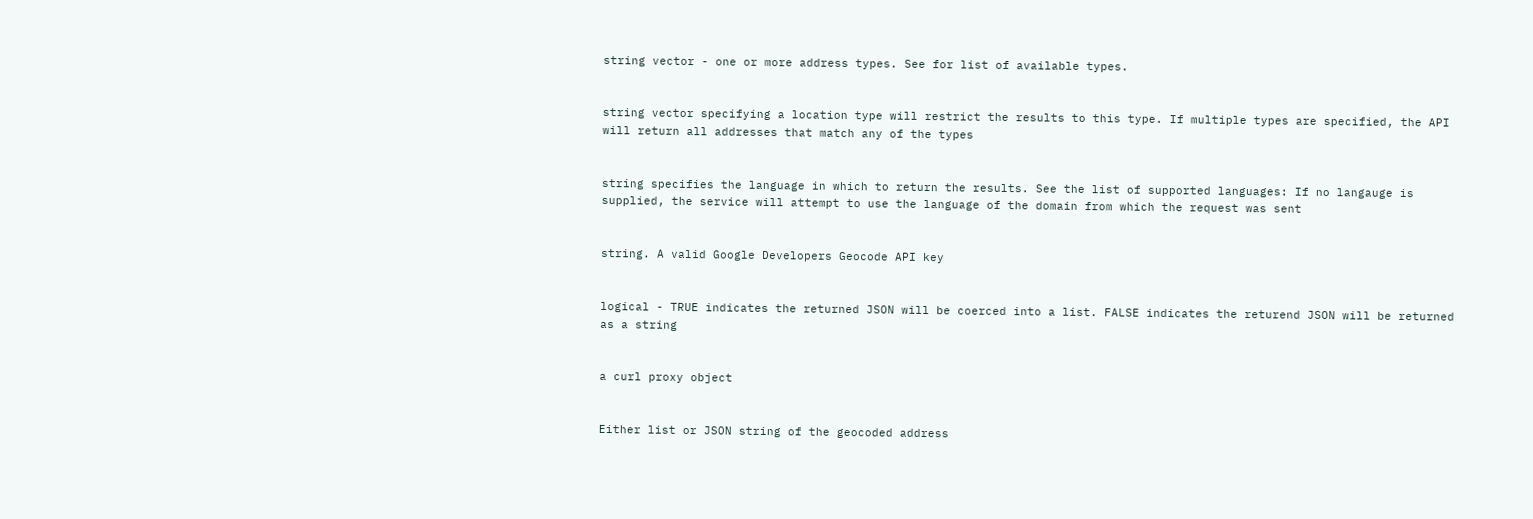string vector - one or more address types. See for list of available types.


string vector specifying a location type will restrict the results to this type. If multiple types are specified, the API will return all addresses that match any of the types


string specifies the language in which to return the results. See the list of supported languages: If no langauge is supplied, the service will attempt to use the language of the domain from which the request was sent


string. A valid Google Developers Geocode API key


logical - TRUE indicates the returned JSON will be coerced into a list. FALSE indicates the returend JSON will be returned as a string


a curl proxy object


Either list or JSON string of the geocoded address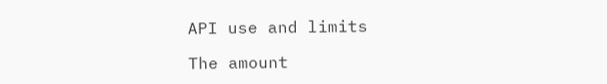API use and limits

The amount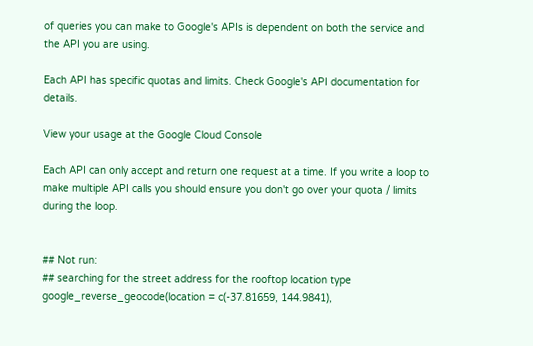of queries you can make to Google's APIs is dependent on both the service and the API you are using.

Each API has specific quotas and limits. Check Google's API documentation for details.

View your usage at the Google Cloud Console

Each API can only accept and return one request at a time. If you write a loop to make multiple API calls you should ensure you don't go over your quota / limits during the loop.


## Not run:
## searching for the street address for the rooftop location type
google_reverse_geocode(location = c(-37.81659, 144.9841),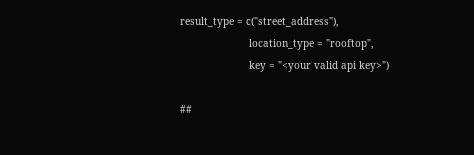result_type = c("street_address"),
                       location_type = "rooftop",
                       key = "<your valid api key>")

##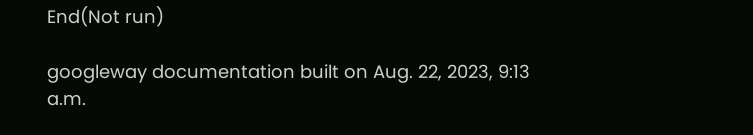End(Not run)

googleway documentation built on Aug. 22, 2023, 9:13 a.m.